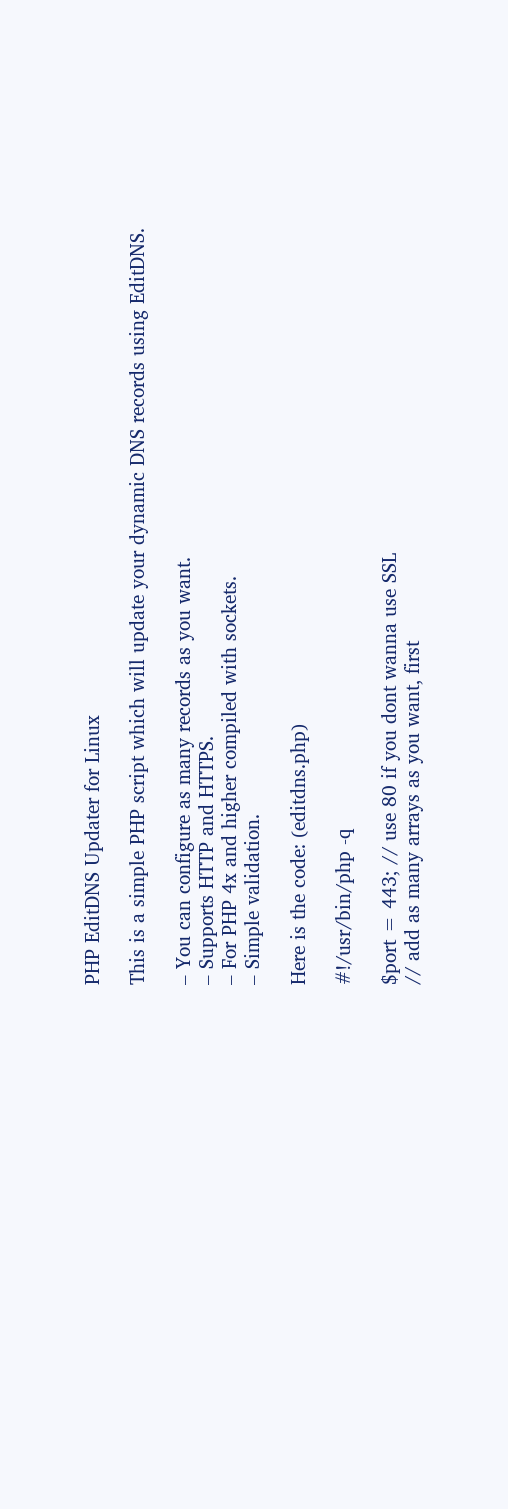PHP EditDNS Updater for Linux

This is a simple PHP script which will update your dynamic DNS records using EditDNS.

– You can configure as many records as you want.
– Supports HTTP and HTTPS.
– For PHP 4x and higher compiled with sockets.
– Simple validation.

Here is the code: (editdns.php)

#!/usr/bin/php -q

$port = 443; // use 80 if you dont wanna use SSL
// add as many arrays as you want, first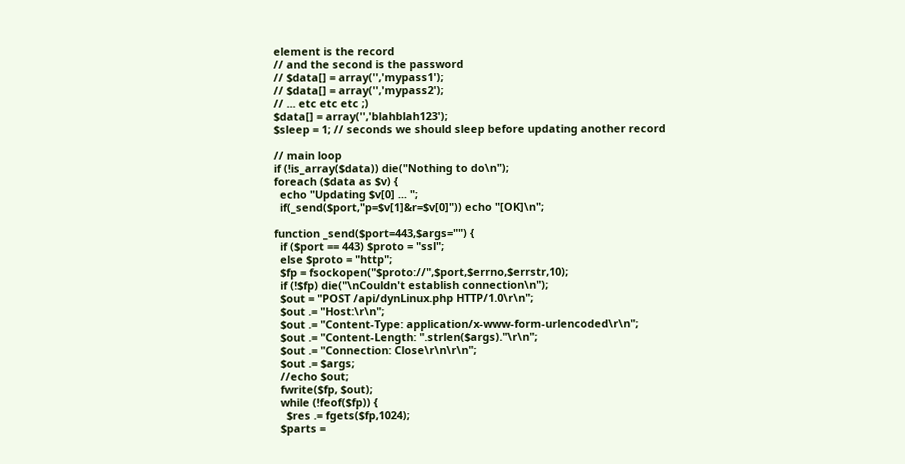element is the record
// and the second is the password
// $data[] = array('','mypass1');
// $data[] = array('','mypass2');
// ... etc etc etc ;)
$data[] = array('','blahblah123');
$sleep = 1; // seconds we should sleep before updating another record

// main loop
if (!is_array($data)) die("Nothing to do\n");
foreach ($data as $v) {
  echo "Updating $v[0] ... ";
  if(_send($port,"p=$v[1]&r=$v[0]")) echo "[OK]\n";

function _send($port=443,$args="") {
  if ($port == 443) $proto = "ssl";
  else $proto = "http";
  $fp = fsockopen("$proto://",$port,$errno,$errstr,10);
  if (!$fp) die("\nCouldn't establish connection\n");
  $out = "POST /api/dynLinux.php HTTP/1.0\r\n";
  $out .= "Host:\r\n";
  $out .= "Content-Type: application/x-www-form-urlencoded\r\n";
  $out .= "Content-Length: ".strlen($args)."\r\n";
  $out .= "Connection: Close\r\n\r\n";
  $out .= $args;
  //echo $out;
  fwrite($fp, $out);
  while (!feof($fp)) {
    $res .= fgets($fp,1024);
  $parts =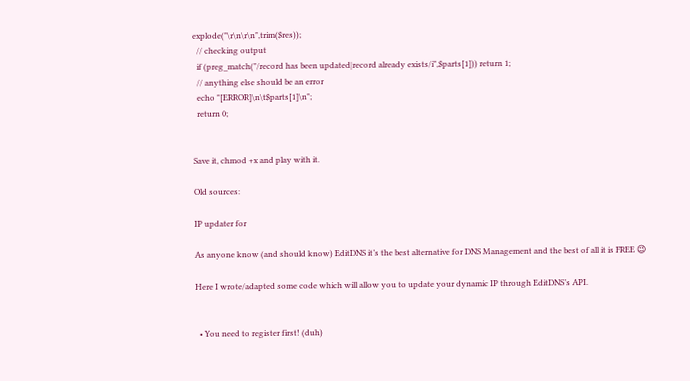explode("\r\n\r\n",trim($res));
  // checking output
  if (preg_match("/record has been updated|record already exists/i",$parts[1])) return 1;
  // anything else should be an error
  echo "[ERROR]\n\t$parts[1]\n";
  return 0;


Save it, chmod +x and play with it.

Old sources:

IP updater for

As anyone know (and should know) EditDNS it’s the best alternative for DNS Management and the best of all it is FREE 😉

Here I wrote/adapted some code which will allow you to update your dynamic IP through EditDNS’s API.


  • You need to register first! (duh)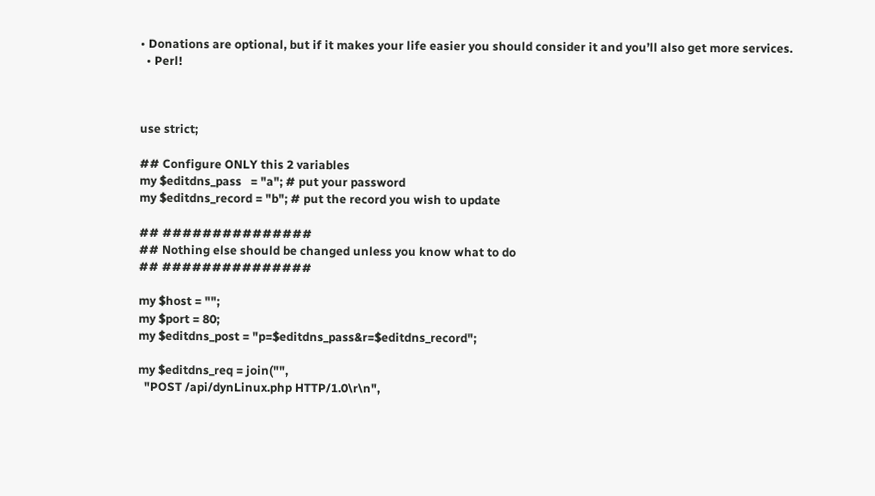• Donations are optional, but if it makes your life easier you should consider it and you’ll also get more services.
  • Perl!



use strict;

## Configure ONLY this 2 variables
my $editdns_pass   = "a"; # put your password
my $editdns_record = "b"; # put the record you wish to update

## ###############
## Nothing else should be changed unless you know what to do
## ###############

my $host = "";
my $port = 80;
my $editdns_post = "p=$editdns_pass&r=$editdns_record";

my $editdns_req = join("",
  "POST /api/dynLinux.php HTTP/1.0\r\n",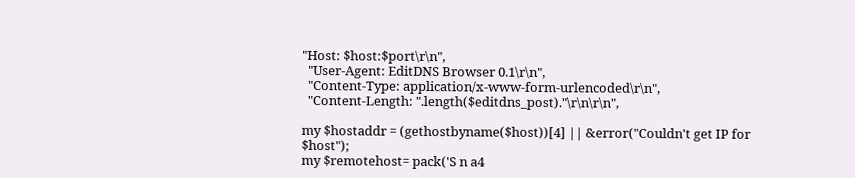"Host: $host:$port\r\n",
  "User-Agent: EditDNS Browser 0.1\r\n",
  "Content-Type: application/x-www-form-urlencoded\r\n",
  "Content-Length: ".length($editdns_post)."\r\n\r\n",

my $hostaddr = (gethostbyname($host))[4] || &error("Couldn't get IP for $host");
my $remotehost= pack('S n a4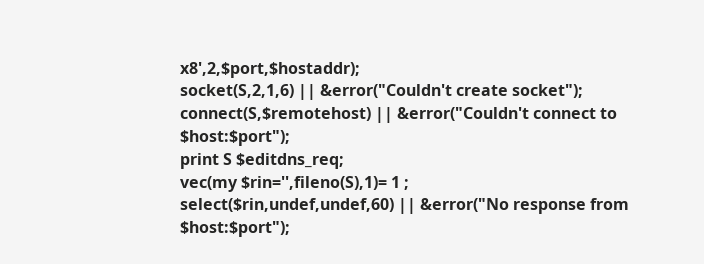x8',2,$port,$hostaddr);
socket(S,2,1,6) || &error("Couldn't create socket");
connect(S,$remotehost) || &error("Couldn't connect to $host:$port");
print S $editdns_req;
vec(my $rin='',fileno(S),1)= 1 ;
select($rin,undef,undef,60) || &error("No response from $host:$port");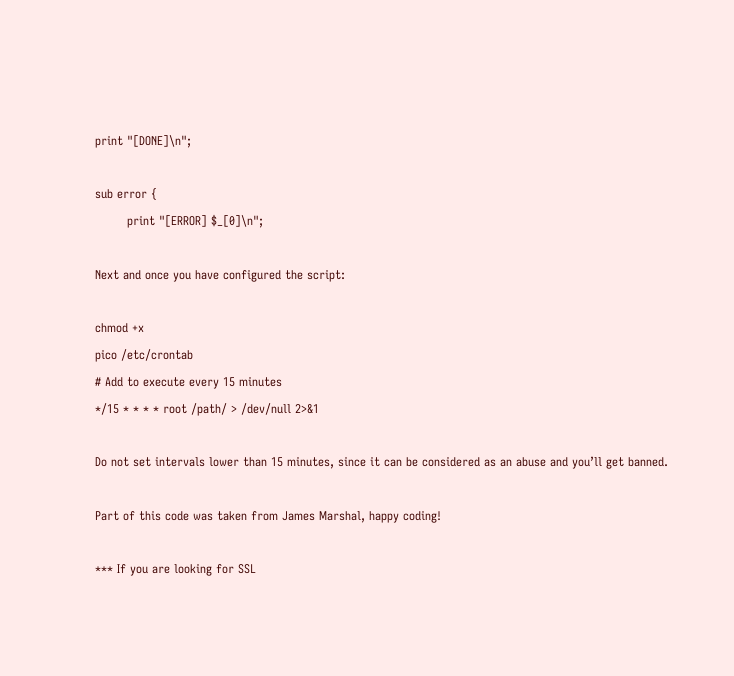print "[DONE]\n";

sub error {
        print "[ERROR] $_[0]\n";

Next and once you have configured the script:

chmod +x
pico /etc/crontab
# Add to execute every 15 minutes
*/15 * * * * root /path/ > /dev/null 2>&1

Do not set intervals lower than 15 minutes, since it can be considered as an abuse and you’ll get banned.

Part of this code was taken from James Marshal, happy coding!

*** If you are looking for SSL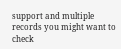support and multiple records you might want to check